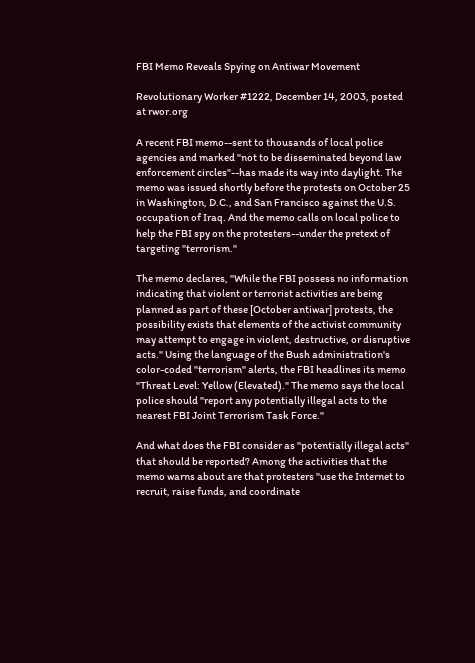FBI Memo Reveals Spying on Antiwar Movement

Revolutionary Worker #1222, December 14, 2003, posted at rwor.org

A recent FBI memo--sent to thousands of local police agencies and marked "not to be disseminated beyond law enforcement circles"--has made its way into daylight. The memo was issued shortly before the protests on October 25 in Washington, D.C., and San Francisco against the U.S. occupation of Iraq. And the memo calls on local police to help the FBI spy on the protesters--under the pretext of targeting "terrorism."

The memo declares, "While the FBI possess no information indicating that violent or terrorist activities are being planned as part of these [October antiwar] protests, the possibility exists that elements of the activist community may attempt to engage in violent, destructive, or disruptive acts." Using the language of the Bush administration's color-coded "terrorism" alerts, the FBI headlines its memo "Threat Level: Yellow (Elevated)." The memo says the local police should "report any potentially illegal acts to the nearest FBI Joint Terrorism Task Force."

And what does the FBI consider as "potentially illegal acts" that should be reported? Among the activities that the memo warns about are that protesters "use the Internet to recruit, raise funds, and coordinate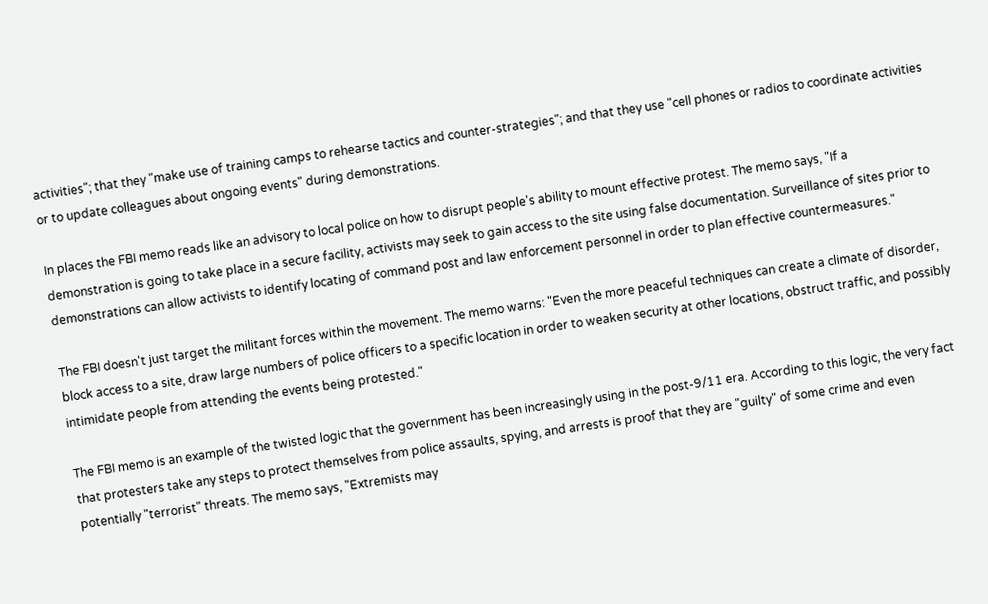activities"; that they "make use of training camps to rehearse tactics and counter-strategies"; and that they use "cell phones or radios to coordinate activities or to update colleagues about ongoing events" during demonstrations.

In places the FBI memo reads like an advisory to local police on how to disrupt people's ability to mount effective protest. The memo says, "If a demonstration is going to take place in a secure facility, activists may seek to gain access to the site using false documentation. Surveillance of sites prior to demonstrations can allow activists to identify locating of command post and law enforcement personnel in order to plan effective countermeasures."

The FBI doesn't just target the militant forces within the movement. The memo warns: "Even the more peaceful techniques can create a climate of disorder, block access to a site, draw large numbers of police officers to a specific location in order to weaken security at other locations, obstruct traffic, and possibly intimidate people from attending the events being protested."

The FBI memo is an example of the twisted logic that the government has been increasingly using in the post-9/11 era. According to this logic, the very fact that protesters take any steps to protect themselves from police assaults, spying, and arrests is proof that they are "guilty" of some crime and even potentially "terrorist" threats. The memo says, "Extremists may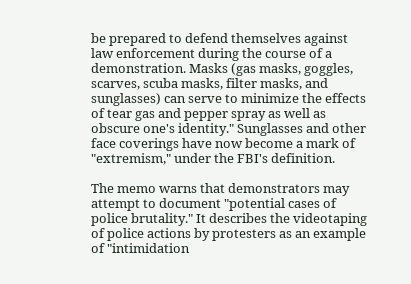be prepared to defend themselves against law enforcement during the course of a demonstration. Masks (gas masks, goggles, scarves, scuba masks, filter masks, and sunglasses) can serve to minimize the effects of tear gas and pepper spray as well as obscure one's identity." Sunglasses and other face coverings have now become a mark of "extremism," under the FBI's definition.

The memo warns that demonstrators may attempt to document "potential cases of police brutality." It describes the videotaping of police actions by protesters as an example of "intimidation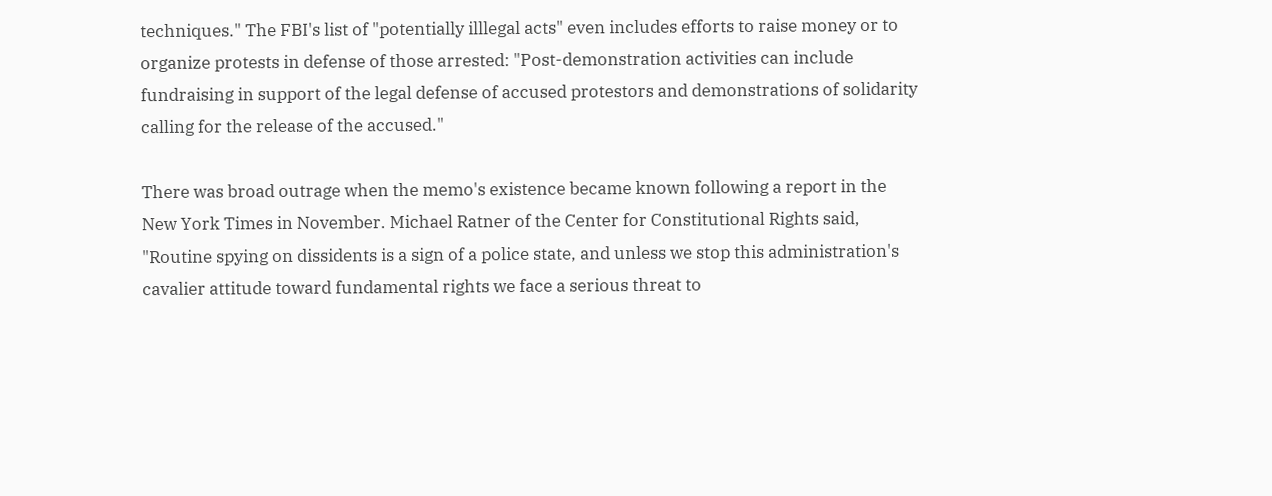techniques." The FBI's list of "potentially illlegal acts" even includes efforts to raise money or to organize protests in defense of those arrested: "Post-demonstration activities can include fundraising in support of the legal defense of accused protestors and demonstrations of solidarity calling for the release of the accused."

There was broad outrage when the memo's existence became known following a report in the New York Times in November. Michael Ratner of the Center for Constitutional Rights said, "Routine spying on dissidents is a sign of a police state, and unless we stop this administration's cavalier attitude toward fundamental rights we face a serious threat to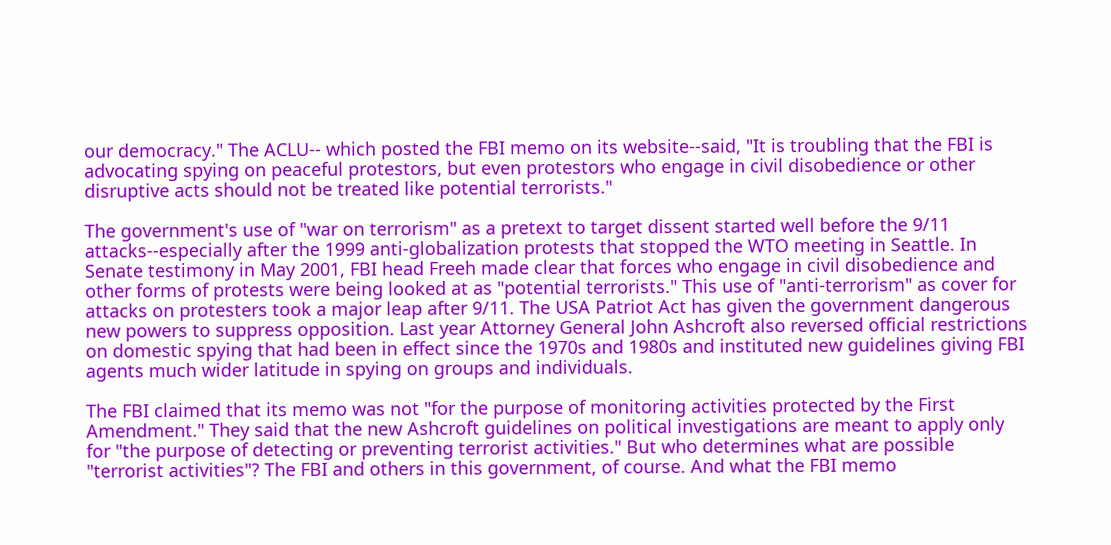our democracy." The ACLU-- which posted the FBI memo on its website--said, "It is troubling that the FBI is advocating spying on peaceful protestors, but even protestors who engage in civil disobedience or other disruptive acts should not be treated like potential terrorists."

The government's use of "war on terrorism" as a pretext to target dissent started well before the 9/11 attacks--especially after the 1999 anti-globalization protests that stopped the WTO meeting in Seattle. In Senate testimony in May 2001, FBI head Freeh made clear that forces who engage in civil disobedience and other forms of protests were being looked at as "potential terrorists." This use of "anti-terrorism" as cover for attacks on protesters took a major leap after 9/11. The USA Patriot Act has given the government dangerous new powers to suppress opposition. Last year Attorney General John Ashcroft also reversed official restrictions on domestic spying that had been in effect since the 1970s and 1980s and instituted new guidelines giving FBI agents much wider latitude in spying on groups and individuals.

The FBI claimed that its memo was not "for the purpose of monitoring activities protected by the First Amendment." They said that the new Ashcroft guidelines on political investigations are meant to apply only for "the purpose of detecting or preventing terrorist activities." But who determines what are possible "terrorist activities"? The FBI and others in this government, of course. And what the FBI memo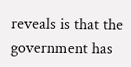reveals is that the government has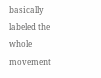basically labeled the whole movement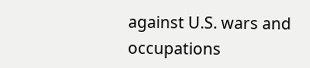against U.S. wars and occupations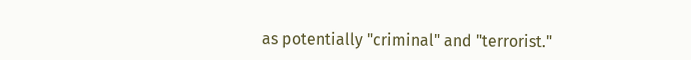as potentially "criminal" and "terrorist."